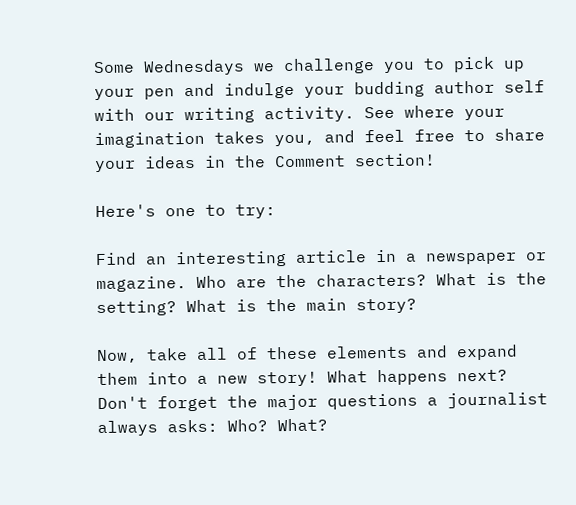Some Wednesdays we challenge you to pick up your pen and indulge your budding author self with our writing activity. See where your imagination takes you, and feel free to share your ideas in the Comment section!

Here's one to try:

Find an interesting article in a newspaper or magazine. Who are the characters? What is the setting? What is the main story?

Now, take all of these elements and expand them into a new story! What happens next? Don't forget the major questions a journalist always asks: Who? What?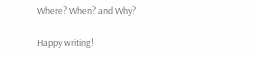Where? When? and Why?

Happy writing!